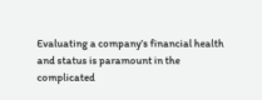Evaluating a company’s financial health and status is paramount in the complicated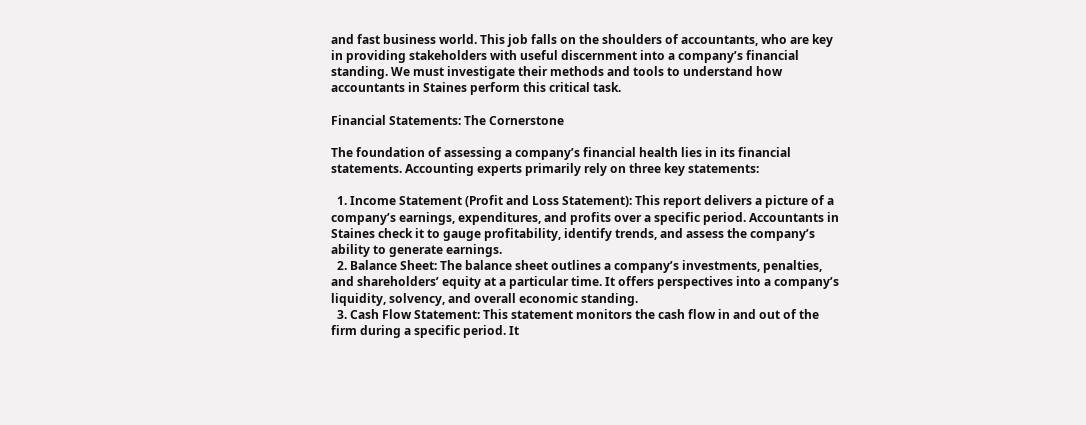and fast business world. This job falls on the shoulders of accountants, who are key in providing stakeholders with useful discernment into a company’s financial standing. We must investigate their methods and tools to understand how accountants in Staines perform this critical task.

Financial Statements: The Cornerstone

The foundation of assessing a company’s financial health lies in its financial statements. Accounting experts primarily rely on three key statements:

  1. Income Statement (Profit and Loss Statement): This report delivers a picture of a company’s earnings, expenditures, and profits over a specific period. Accountants in Staines check it to gauge profitability, identify trends, and assess the company’s ability to generate earnings.
  2. Balance Sheet: The balance sheet outlines a company’s investments, penalties, and shareholders’ equity at a particular time. It offers perspectives into a company’s liquidity, solvency, and overall economic standing.
  3. Cash Flow Statement: This statement monitors the cash flow in and out of the firm during a specific period. It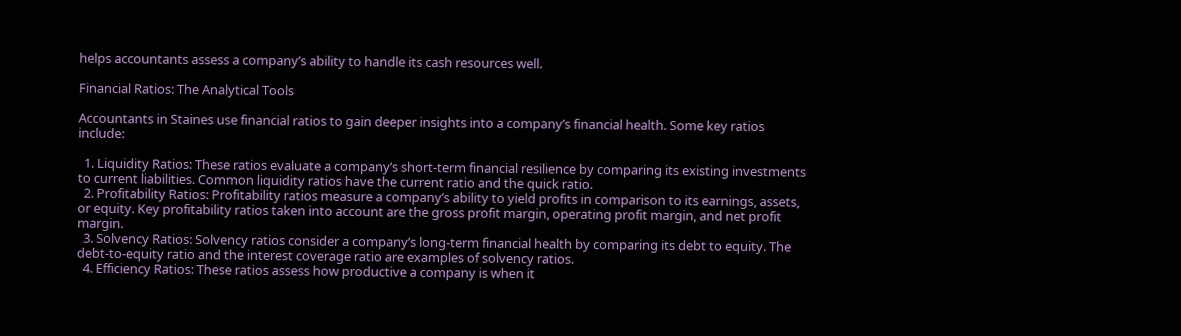helps accountants assess a company’s ability to handle its cash resources well.

Financial Ratios: The Analytical Tools

Accountants in Staines use financial ratios to gain deeper insights into a company’s financial health. Some key ratios include:

  1. Liquidity Ratios: These ratios evaluate a company’s short-term financial resilience by comparing its existing investments to current liabilities. Common liquidity ratios have the current ratio and the quick ratio.
  2. Profitability Ratios: Profitability ratios measure a company’s ability to yield profits in comparison to its earnings, assets, or equity. Key profitability ratios taken into account are the gross profit margin, operating profit margin, and net profit margin.
  3. Solvency Ratios: Solvency ratios consider a company’s long-term financial health by comparing its debt to equity. The debt-to-equity ratio and the interest coverage ratio are examples of solvency ratios.
  4. Efficiency Ratios: These ratios assess how productive a company is when it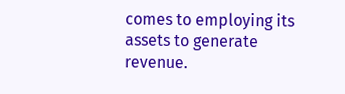comes to employing its assets to generate revenue.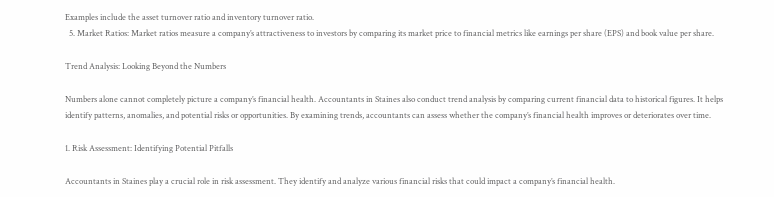Examples include the asset turnover ratio and inventory turnover ratio.
  5. Market Ratios: Market ratios measure a company’s attractiveness to investors by comparing its market price to financial metrics like earnings per share (EPS) and book value per share.

Trend Analysis: Looking Beyond the Numbers

Numbers alone cannot completely picture a company’s financial health. Accountants in Staines also conduct trend analysis by comparing current financial data to historical figures. It helps identify patterns, anomalies, and potential risks or opportunities. By examining trends, accountants can assess whether the company’s financial health improves or deteriorates over time.

1. Risk Assessment: Identifying Potential Pitfalls

Accountants in Staines play a crucial role in risk assessment. They identify and analyze various financial risks that could impact a company’s financial health.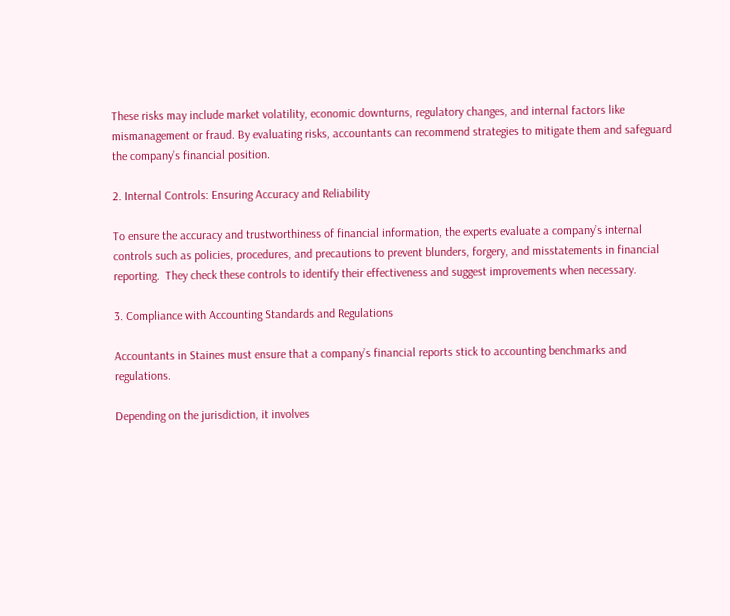These risks may include market volatility, economic downturns, regulatory changes, and internal factors like mismanagement or fraud. By evaluating risks, accountants can recommend strategies to mitigate them and safeguard the company’s financial position.

2. Internal Controls: Ensuring Accuracy and Reliability

To ensure the accuracy and trustworthiness of financial information, the experts evaluate a company’s internal controls such as policies, procedures, and precautions to prevent blunders, forgery, and misstatements in financial reporting.  They check these controls to identify their effectiveness and suggest improvements when necessary.

3. Compliance with Accounting Standards and Regulations

Accountants in Staines must ensure that a company’s financial reports stick to accounting benchmarks and regulations.

Depending on the jurisdiction, it involves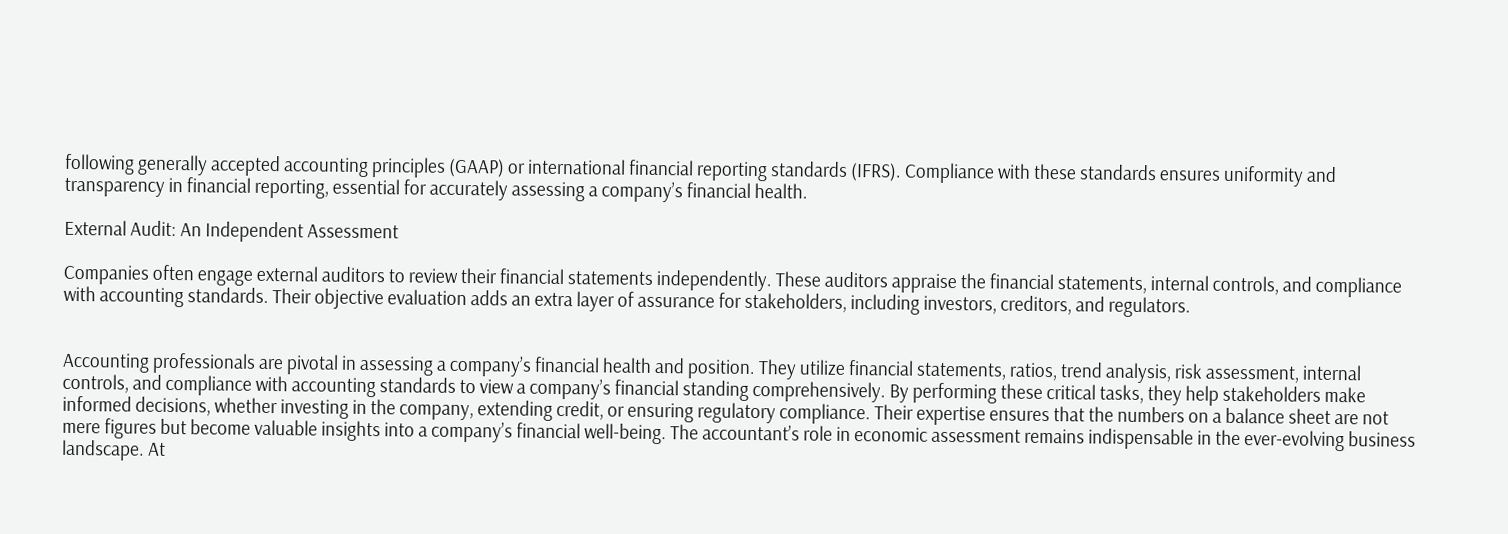following generally accepted accounting principles (GAAP) or international financial reporting standards (IFRS). Compliance with these standards ensures uniformity and transparency in financial reporting, essential for accurately assessing a company’s financial health.

External Audit: An Independent Assessment

Companies often engage external auditors to review their financial statements independently. These auditors appraise the financial statements, internal controls, and compliance with accounting standards. Their objective evaluation adds an extra layer of assurance for stakeholders, including investors, creditors, and regulators.


Accounting professionals are pivotal in assessing a company’s financial health and position. They utilize financial statements, ratios, trend analysis, risk assessment, internal controls, and compliance with accounting standards to view a company’s financial standing comprehensively. By performing these critical tasks, they help stakeholders make informed decisions, whether investing in the company, extending credit, or ensuring regulatory compliance. Their expertise ensures that the numbers on a balance sheet are not mere figures but become valuable insights into a company’s financial well-being. The accountant’s role in economic assessment remains indispensable in the ever-evolving business landscape. At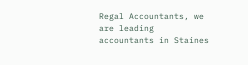Regal Accountants, we are leading accountants in Staines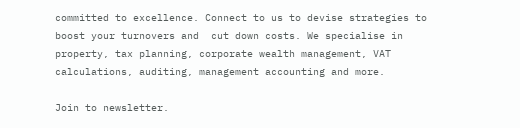committed to excellence. Connect to us to devise strategies to boost your turnovers and  cut down costs. We specialise in property, tax planning, corporate wealth management, VAT calculations, auditing, management accounting and more.

Join to newsletter.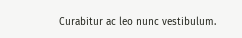Curabitur ac leo nunc vestibulum.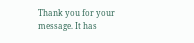Thank you for your message. It has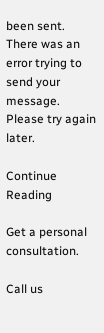been sent.
There was an error trying to send your message. Please try again later.

Continue Reading

Get a personal consultation.

Call us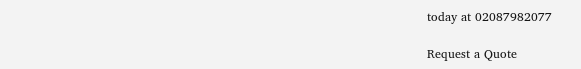today at 02087982077

Request a Quote